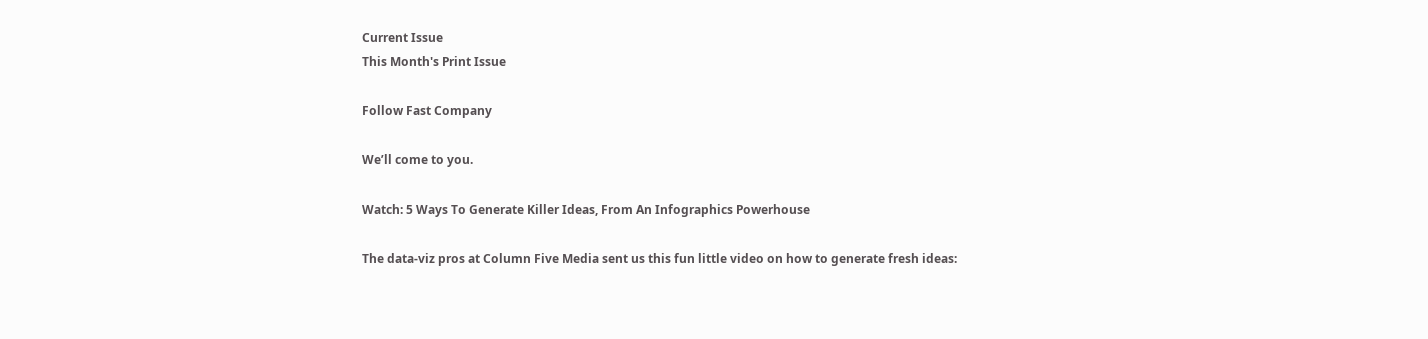Current Issue
This Month's Print Issue

Follow Fast Company

We’ll come to you.

Watch: 5 Ways To Generate Killer Ideas, From An Infographics Powerhouse

The data-viz pros at Column Five Media sent us this fun little video on how to generate fresh ideas: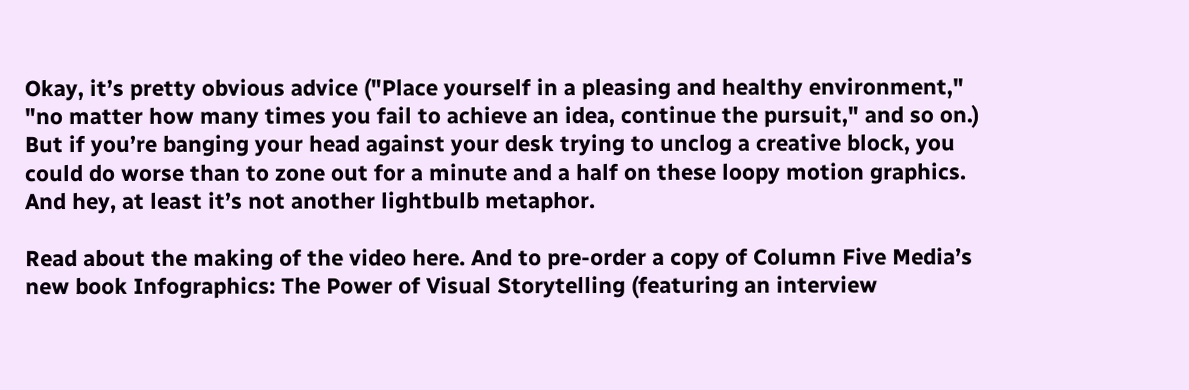Okay, it’s pretty obvious advice ("Place yourself in a pleasing and healthy environment," "no matter how many times you fail to achieve an idea, continue the pursuit," and so on.) But if you’re banging your head against your desk trying to unclog a creative block, you could do worse than to zone out for a minute and a half on these loopy motion graphics. And hey, at least it’s not another lightbulb metaphor.

Read about the making of the video here. And to pre-order a copy of Column Five Media’s new book Infographics: The Power of Visual Storytelling (featuring an interview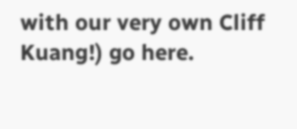with our very own Cliff Kuang!) go here.